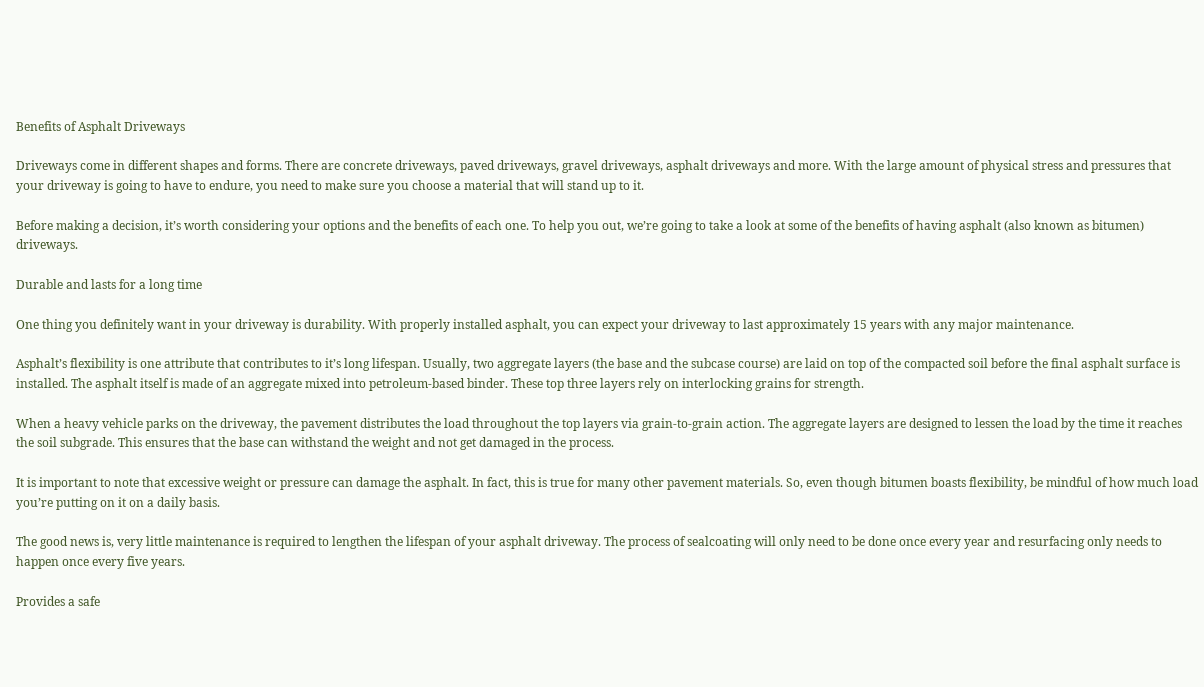Benefits of Asphalt Driveways

Driveways come in different shapes and forms. There are concrete driveways, paved driveways, gravel driveways, asphalt driveways and more. With the large amount of physical stress and pressures that your driveway is going to have to endure, you need to make sure you choose a material that will stand up to it.

Before making a decision, it’s worth considering your options and the benefits of each one. To help you out, we’re going to take a look at some of the benefits of having asphalt (also known as bitumen) driveways.

Durable and lasts for a long time

One thing you definitely want in your driveway is durability. With properly installed asphalt, you can expect your driveway to last approximately 15 years with any major maintenance.

Asphalt’s flexibility is one attribute that contributes to it’s long lifespan. Usually, two aggregate layers (the base and the subcase course) are laid on top of the compacted soil before the final asphalt surface is installed. The asphalt itself is made of an aggregate mixed into petroleum-based binder. These top three layers rely on interlocking grains for strength.

When a heavy vehicle parks on the driveway, the pavement distributes the load throughout the top layers via grain-to-grain action. The aggregate layers are designed to lessen the load by the time it reaches the soil subgrade. This ensures that the base can withstand the weight and not get damaged in the process.

It is important to note that excessive weight or pressure can damage the asphalt. In fact, this is true for many other pavement materials. So, even though bitumen boasts flexibility, be mindful of how much load you’re putting on it on a daily basis.

The good news is, very little maintenance is required to lengthen the lifespan of your asphalt driveway. The process of sealcoating will only need to be done once every year and resurfacing only needs to happen once every five years.

Provides a safe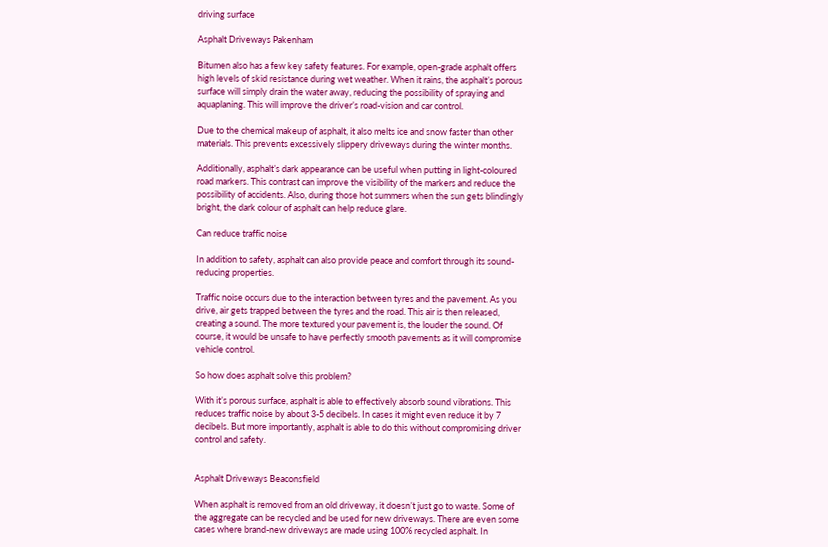driving surface

Asphalt Driveways Pakenham

Bitumen also has a few key safety features. For example, open-grade asphalt offers high levels of skid resistance during wet weather. When it rains, the asphalt’s porous surface will simply drain the water away, reducing the possibility of spraying and aquaplaning. This will improve the driver’s road-vision and car control.

Due to the chemical makeup of asphalt, it also melts ice and snow faster than other materials. This prevents excessively slippery driveways during the winter months.

Additionally, asphalt’s dark appearance can be useful when putting in light-coloured road markers. This contrast can improve the visibility of the markers and reduce the possibility of accidents. Also, during those hot summers when the sun gets blindingly bright, the dark colour of asphalt can help reduce glare.

Can reduce traffic noise

In addition to safety, asphalt can also provide peace and comfort through its sound-reducing properties.

Traffic noise occurs due to the interaction between tyres and the pavement. As you drive, air gets trapped between the tyres and the road. This air is then released, creating a sound. The more textured your pavement is, the louder the sound. Of course, it would be unsafe to have perfectly smooth pavements as it will compromise vehicle control.

So how does asphalt solve this problem?

With it’s porous surface, asphalt is able to effectively absorb sound vibrations. This reduces traffic noise by about 3-5 decibels. In cases it might even reduce it by 7 decibels. But more importantly, asphalt is able to do this without compromising driver control and safety.


Asphalt Driveways Beaconsfield

When asphalt is removed from an old driveway, it doesn’t just go to waste. Some of the aggregate can be recycled and be used for new driveways. There are even some cases where brand-new driveways are made using 100% recycled asphalt. In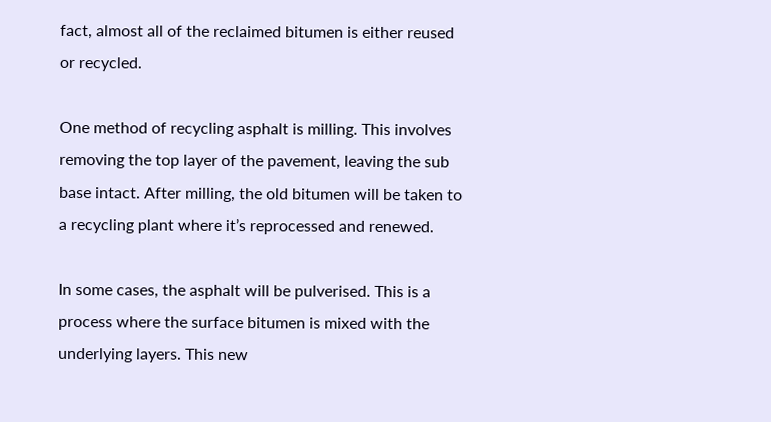fact, almost all of the reclaimed bitumen is either reused or recycled.

One method of recycling asphalt is milling. This involves removing the top layer of the pavement, leaving the sub base intact. After milling, the old bitumen will be taken to a recycling plant where it’s reprocessed and renewed.

In some cases, the asphalt will be pulverised. This is a process where the surface bitumen is mixed with the underlying layers. This new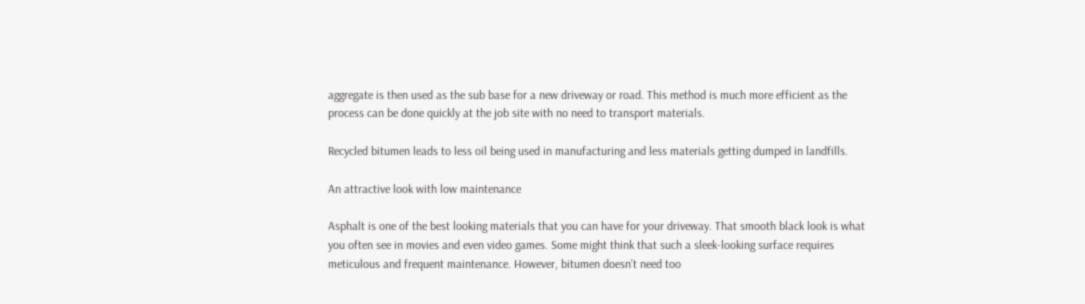aggregate is then used as the sub base for a new driveway or road. This method is much more efficient as the process can be done quickly at the job site with no need to transport materials.

Recycled bitumen leads to less oil being used in manufacturing and less materials getting dumped in landfills.

An attractive look with low maintenance

Asphalt is one of the best looking materials that you can have for your driveway. That smooth black look is what you often see in movies and even video games. Some might think that such a sleek-looking surface requires meticulous and frequent maintenance. However, bitumen doesn’t need too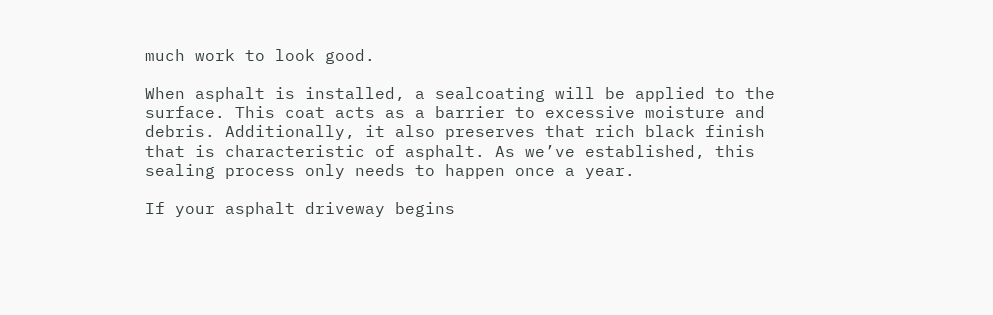much work to look good.

When asphalt is installed, a sealcoating will be applied to the surface. This coat acts as a barrier to excessive moisture and debris. Additionally, it also preserves that rich black finish that is characteristic of asphalt. As we’ve established, this sealing process only needs to happen once a year.

If your asphalt driveway begins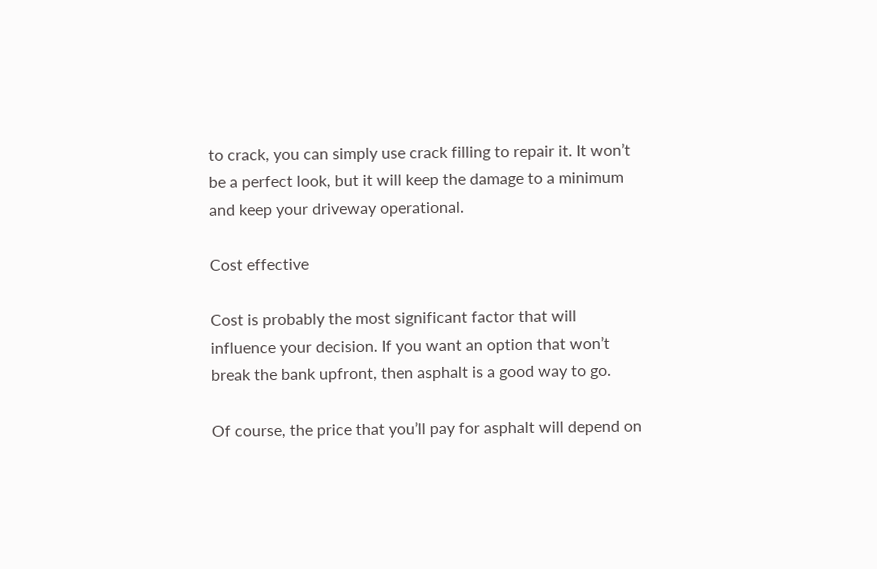to crack, you can simply use crack filling to repair it. It won’t be a perfect look, but it will keep the damage to a minimum and keep your driveway operational.

Cost effective

Cost is probably the most significant factor that will influence your decision. If you want an option that won’t break the bank upfront, then asphalt is a good way to go.

Of course, the price that you’ll pay for asphalt will depend on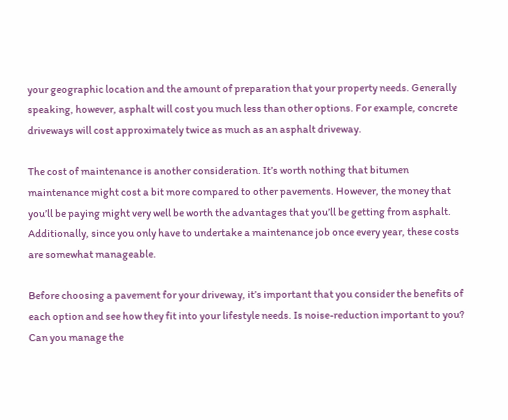your geographic location and the amount of preparation that your property needs. Generally speaking, however, asphalt will cost you much less than other options. For example, concrete driveways will cost approximately twice as much as an asphalt driveway.

The cost of maintenance is another consideration. It’s worth nothing that bitumen maintenance might cost a bit more compared to other pavements. However, the money that you’ll be paying might very well be worth the advantages that you’ll be getting from asphalt. Additionally, since you only have to undertake a maintenance job once every year, these costs are somewhat manageable.

Before choosing a pavement for your driveway, it’s important that you consider the benefits of each option and see how they fit into your lifestyle needs. Is noise-reduction important to you? Can you manage the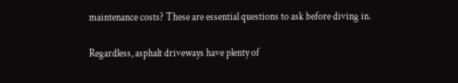maintenance costs? These are essential questions to ask before diving in.

Regardless, asphalt driveways have plenty of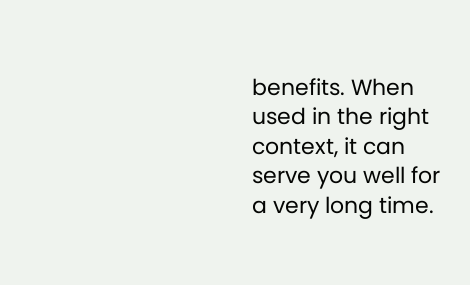benefits. When used in the right context, it can serve you well for a very long time.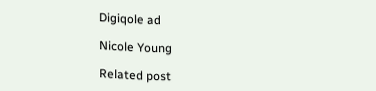Digiqole ad

Nicole Young

Related post